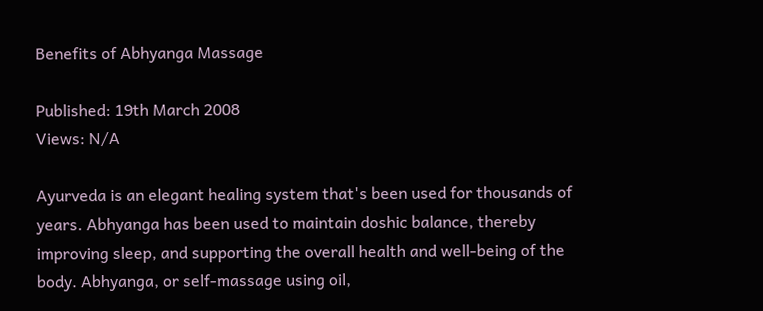Benefits of Abhyanga Massage

Published: 19th March 2008
Views: N/A

Ayurveda is an elegant healing system that's been used for thousands of years. Abhyanga has been used to maintain doshic balance, thereby improving sleep, and supporting the overall health and well-being of the body. Abhyanga, or self-massage using oil,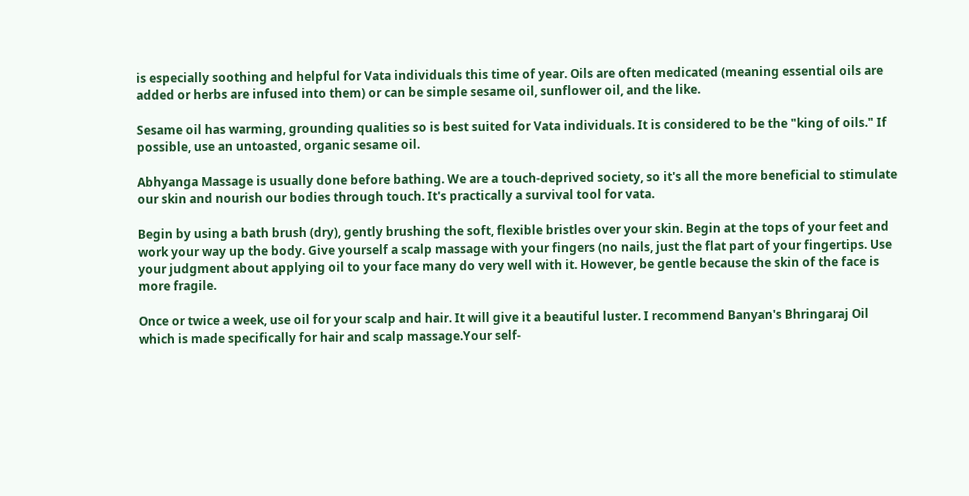is especially soothing and helpful for Vata individuals this time of year. Oils are often medicated (meaning essential oils are added or herbs are infused into them) or can be simple sesame oil, sunflower oil, and the like.

Sesame oil has warming, grounding qualities so is best suited for Vata individuals. It is considered to be the "king of oils." If possible, use an untoasted, organic sesame oil.

Abhyanga Massage is usually done before bathing. We are a touch-deprived society, so it's all the more beneficial to stimulate our skin and nourish our bodies through touch. It's practically a survival tool for vata.

Begin by using a bath brush (dry), gently brushing the soft, flexible bristles over your skin. Begin at the tops of your feet and work your way up the body. Give yourself a scalp massage with your fingers (no nails, just the flat part of your fingertips. Use your judgment about applying oil to your face many do very well with it. However, be gentle because the skin of the face is more fragile.

Once or twice a week, use oil for your scalp and hair. It will give it a beautiful luster. I recommend Banyan's Bhringaraj Oil which is made specifically for hair and scalp massage.Your self-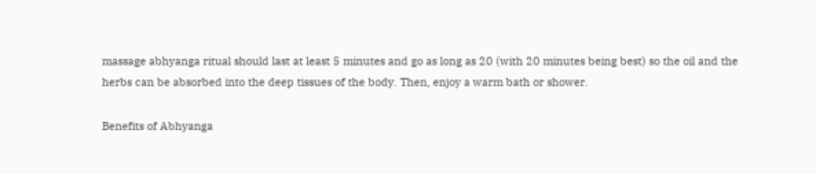massage abhyanga ritual should last at least 5 minutes and go as long as 20 (with 20 minutes being best) so the oil and the herbs can be absorbed into the deep tissues of the body. Then, enjoy a warm bath or shower.

Benefits of Abhyanga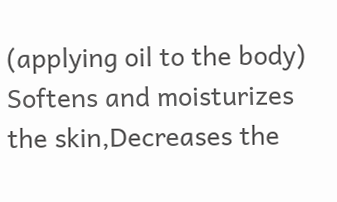(applying oil to the body) Softens and moisturizes the skin,Decreases the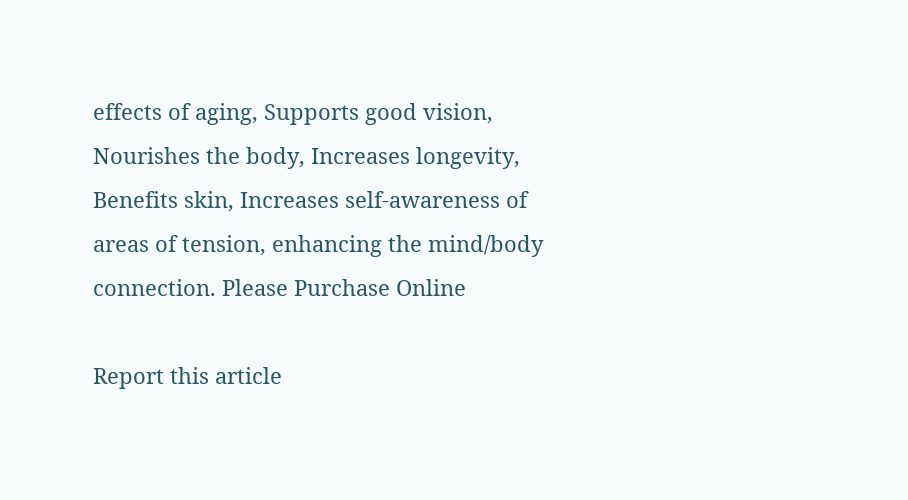effects of aging, Supports good vision, Nourishes the body, Increases longevity, Benefits skin, Increases self-awareness of areas of tension, enhancing the mind/body connection. Please Purchase Online

Report this article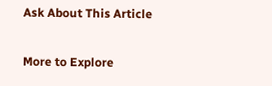Ask About This Article

More to Explore